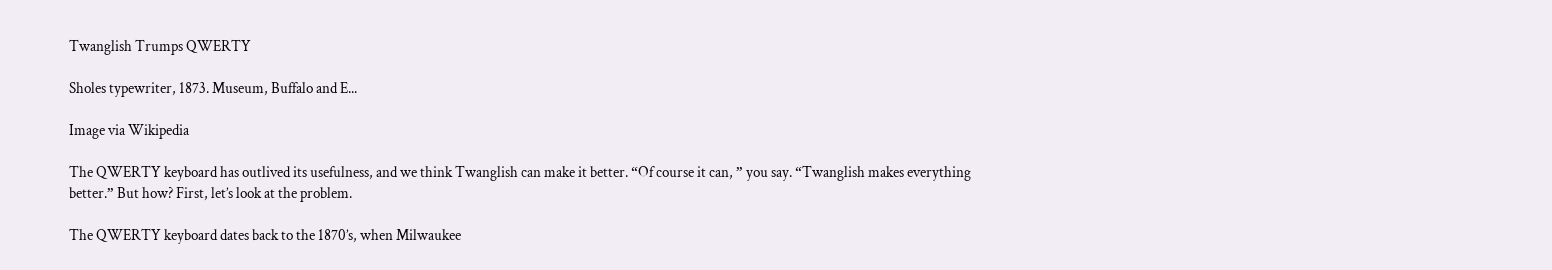Twanglish Trumps QWERTY

Sholes typewriter, 1873. Museum, Buffalo and E...

Image via Wikipedia

The QWERTY keyboard has outlived its usefulness, and we think Twanglish can make it better. “Of course it can, ” you say. “Twanglish makes everything better.” But how? First, let’s look at the problem.

The QWERTY keyboard dates back to the 1870’s, when Milwaukee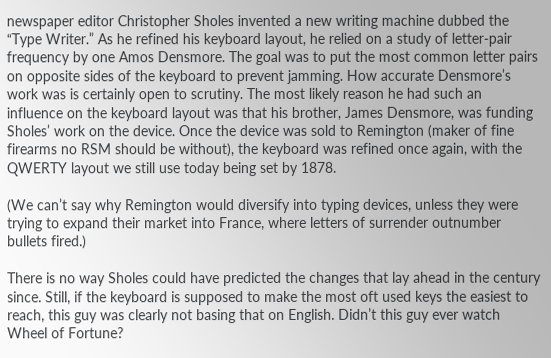newspaper editor Christopher Sholes invented a new writing machine dubbed the “Type Writer.” As he refined his keyboard layout, he relied on a study of letter-pair frequency by one Amos Densmore. The goal was to put the most common letter pairs on opposite sides of the keyboard to prevent jamming. How accurate Densmore’s work was is certainly open to scrutiny. The most likely reason he had such an influence on the keyboard layout was that his brother, James Densmore, was funding Sholes’ work on the device. Once the device was sold to Remington (maker of fine firearms no RSM should be without), the keyboard was refined once again, with the QWERTY layout we still use today being set by 1878.

(We can’t say why Remington would diversify into typing devices, unless they were trying to expand their market into France, where letters of surrender outnumber bullets fired.)

There is no way Sholes could have predicted the changes that lay ahead in the century since. Still, if the keyboard is supposed to make the most oft used keys the easiest to reach, this guy was clearly not basing that on English. Didn’t this guy ever watch Wheel of Fortune?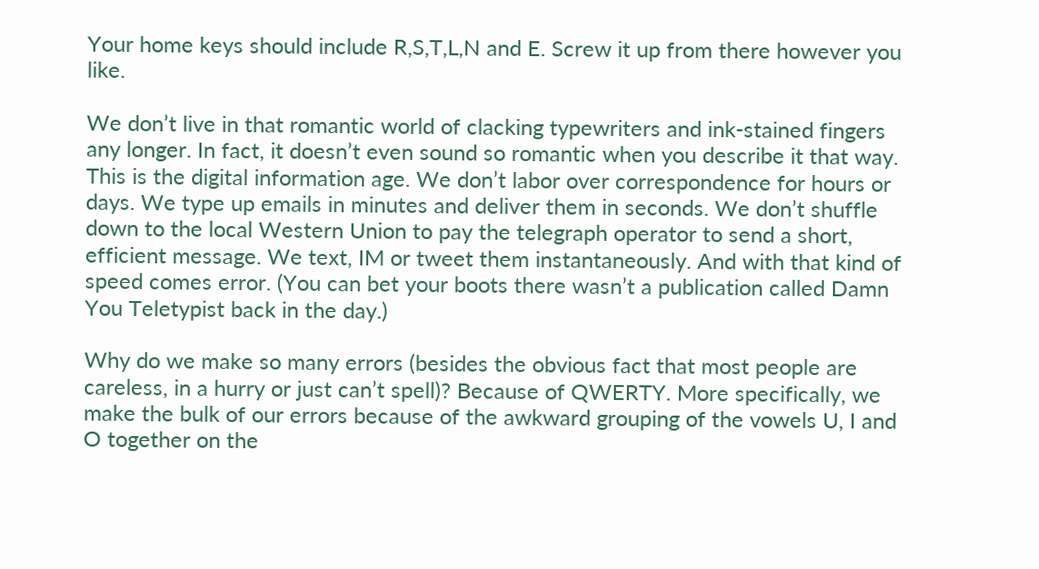Your home keys should include R,S,T,L,N and E. Screw it up from there however you like.

We don’t live in that romantic world of clacking typewriters and ink-stained fingers any longer. In fact, it doesn’t even sound so romantic when you describe it that way. This is the digital information age. We don’t labor over correspondence for hours or days. We type up emails in minutes and deliver them in seconds. We don’t shuffle down to the local Western Union to pay the telegraph operator to send a short, efficient message. We text, IM or tweet them instantaneously. And with that kind of speed comes error. (You can bet your boots there wasn’t a publication called Damn You Teletypist back in the day.)

Why do we make so many errors (besides the obvious fact that most people are careless, in a hurry or just can’t spell)? Because of QWERTY. More specifically, we make the bulk of our errors because of the awkward grouping of the vowels U, I and O together on the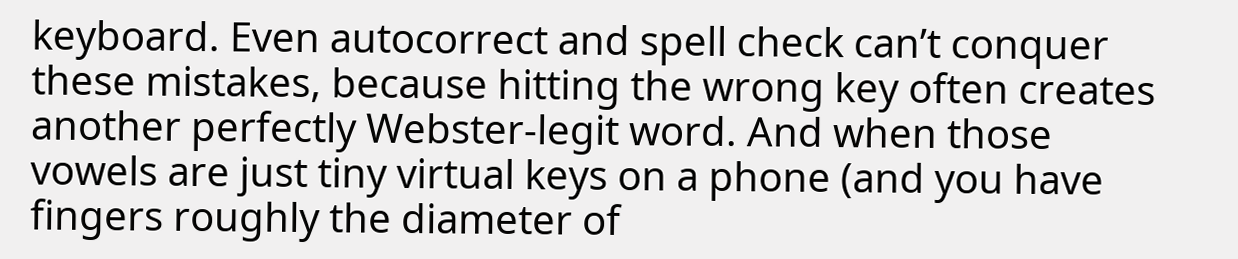keyboard. Even autocorrect and spell check can’t conquer these mistakes, because hitting the wrong key often creates another perfectly Webster-legit word. And when those vowels are just tiny virtual keys on a phone (and you have fingers roughly the diameter of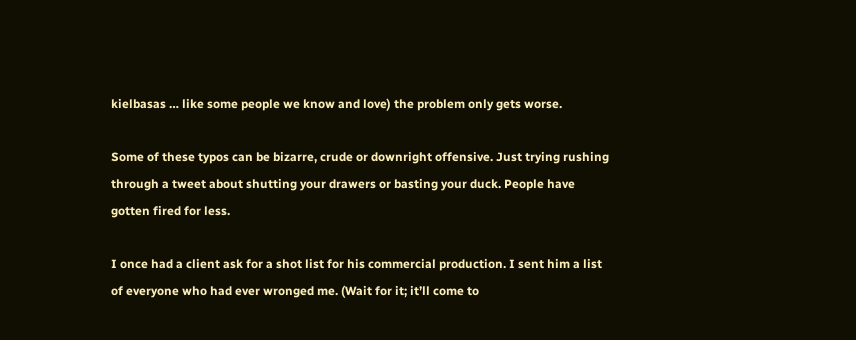kielbasas … like some people we know and love) the problem only gets worse.

Some of these typos can be bizarre, crude or downright offensive. Just trying rushing through a tweet about shutting your drawers or basting your duck. People have gotten fired for less.

I once had a client ask for a shot list for his commercial production. I sent him a list of everyone who had ever wronged me. (Wait for it; it’ll come to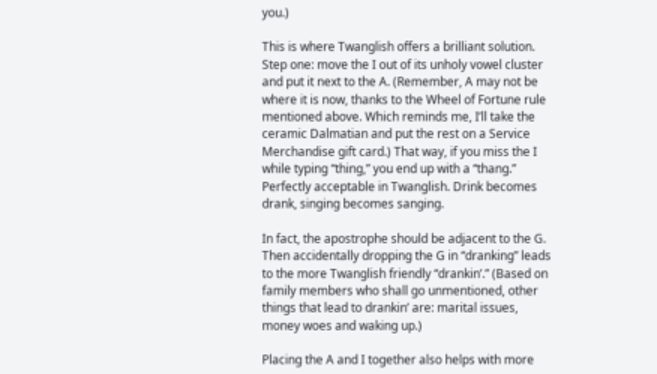you.)

This is where Twanglish offers a brilliant solution. Step one: move the I out of its unholy vowel cluster and put it next to the A. (Remember, A may not be where it is now, thanks to the Wheel of Fortune rule mentioned above. Which reminds me, I’ll take the ceramic Dalmatian and put the rest on a Service Merchandise gift card.) That way, if you miss the I while typing “thing,” you end up with a “thang.” Perfectly acceptable in Twanglish. Drink becomes drank, singing becomes sanging.

In fact, the apostrophe should be adjacent to the G. Then accidentally dropping the G in “dranking” leads to the more Twanglish friendly “drankin’.” (Based on family members who shall go unmentioned, other things that lead to drankin’ are: marital issues, money woes and waking up.)

Placing the A and I together also helps with more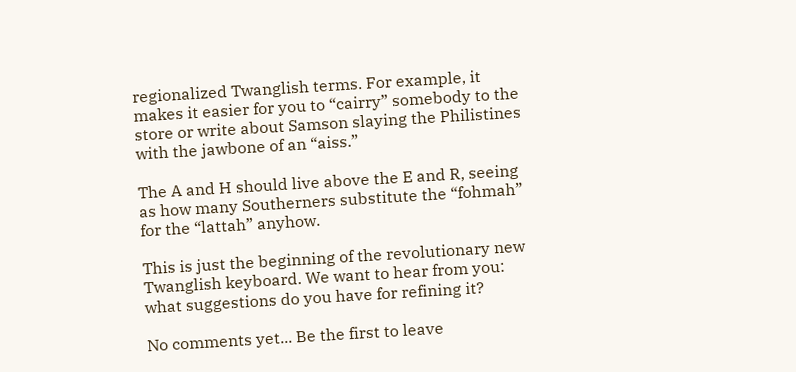regionalized Twanglish terms. For example, it makes it easier for you to “cairry” somebody to the store or write about Samson slaying the Philistines with the jawbone of an “aiss.”

The A and H should live above the E and R, seeing as how many Southerners substitute the “fohmah” for the “lattah” anyhow.

This is just the beginning of the revolutionary new Twanglish keyboard. We want to hear from you: what suggestions do you have for refining it?

No comments yet... Be the first to leave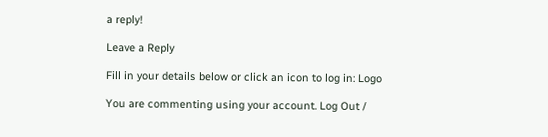a reply!

Leave a Reply

Fill in your details below or click an icon to log in: Logo

You are commenting using your account. Log Out /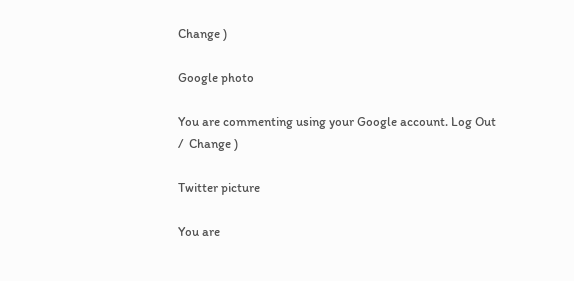Change )

Google photo

You are commenting using your Google account. Log Out /  Change )

Twitter picture

You are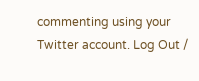commenting using your Twitter account. Log Out /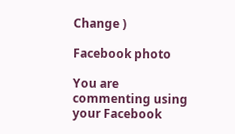Change )

Facebook photo

You are commenting using your Facebook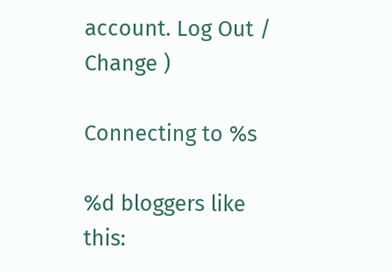account. Log Out /  Change )

Connecting to %s

%d bloggers like this: